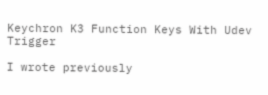Keychron K3 Function Keys With Udev Trigger

I wrote previously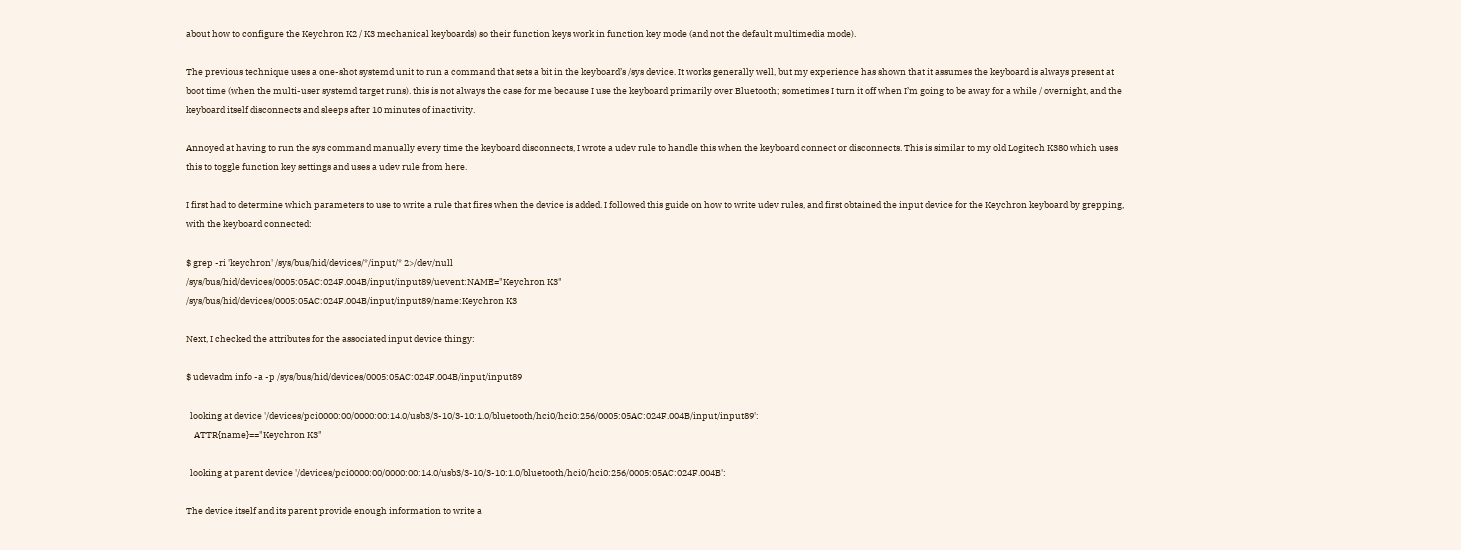about how to configure the Keychron K2 / K3 mechanical keyboards) so their function keys work in function key mode (and not the default multimedia mode).

The previous technique uses a one-shot systemd unit to run a command that sets a bit in the keyboard’s /sys device. It works generally well, but my experience has shown that it assumes the keyboard is always present at boot time (when the multi-user systemd target runs). this is not always the case for me because I use the keyboard primarily over Bluetooth; sometimes I turn it off when I’m going to be away for a while / overnight, and the keyboard itself disconnects and sleeps after 10 minutes of inactivity.

Annoyed at having to run the sys command manually every time the keyboard disconnects, I wrote a udev rule to handle this when the keyboard connect or disconnects. This is similar to my old Logitech K380 which uses this to toggle function key settings and uses a udev rule from here.

I first had to determine which parameters to use to write a rule that fires when the device is added. I followed this guide on how to write udev rules, and first obtained the input device for the Keychron keyboard by grepping, with the keyboard connected:

$ grep -ri 'keychron' /sys/bus/hid/devices/*/input/* 2>/dev/null
/sys/bus/hid/devices/0005:05AC:024F.004B/input/input89/uevent:NAME="Keychron K3"
/sys/bus/hid/devices/0005:05AC:024F.004B/input/input89/name:Keychron K3

Next, I checked the attributes for the associated input device thingy:

$ udevadm info -a -p /sys/bus/hid/devices/0005:05AC:024F.004B/input/input89

  looking at device '/devices/pci0000:00/0000:00:14.0/usb3/3-10/3-10:1.0/bluetooth/hci0/hci0:256/0005:05AC:024F.004B/input/input89':
    ATTR{name}=="Keychron K3"

  looking at parent device '/devices/pci0000:00/0000:00:14.0/usb3/3-10/3-10:1.0/bluetooth/hci0/hci0:256/0005:05AC:024F.004B':

The device itself and its parent provide enough information to write a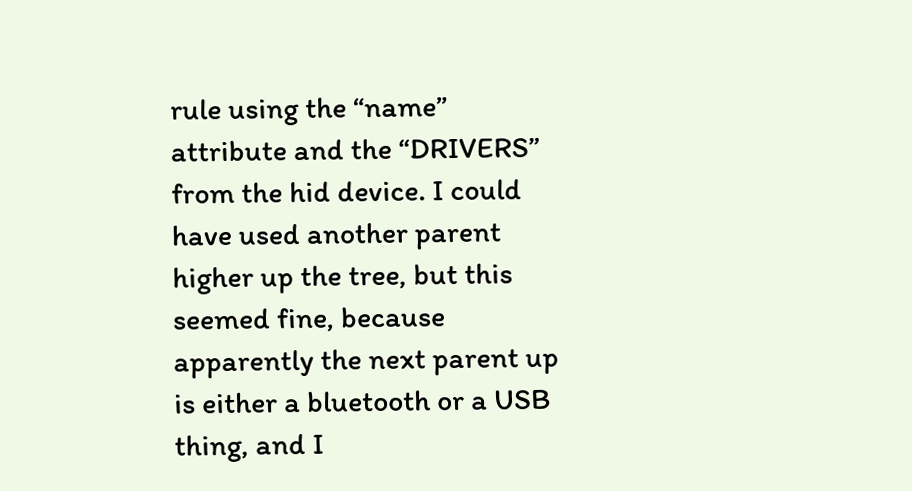rule using the “name” attribute and the “DRIVERS” from the hid device. I could have used another parent higher up the tree, but this seemed fine, because apparently the next parent up is either a bluetooth or a USB thing, and I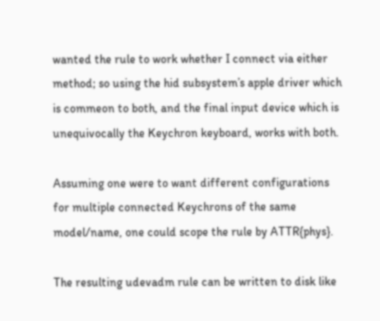wanted the rule to work whether I connect via either method; so using the hid subsystem’s apple driver which is commeon to both, and the final input device which is unequivocally the Keychron keyboard, works with both.

Assuming one were to want different configurations for multiple connected Keychrons of the same model/name, one could scope the rule by ATTR{phys}.

The resulting udevadm rule can be written to disk like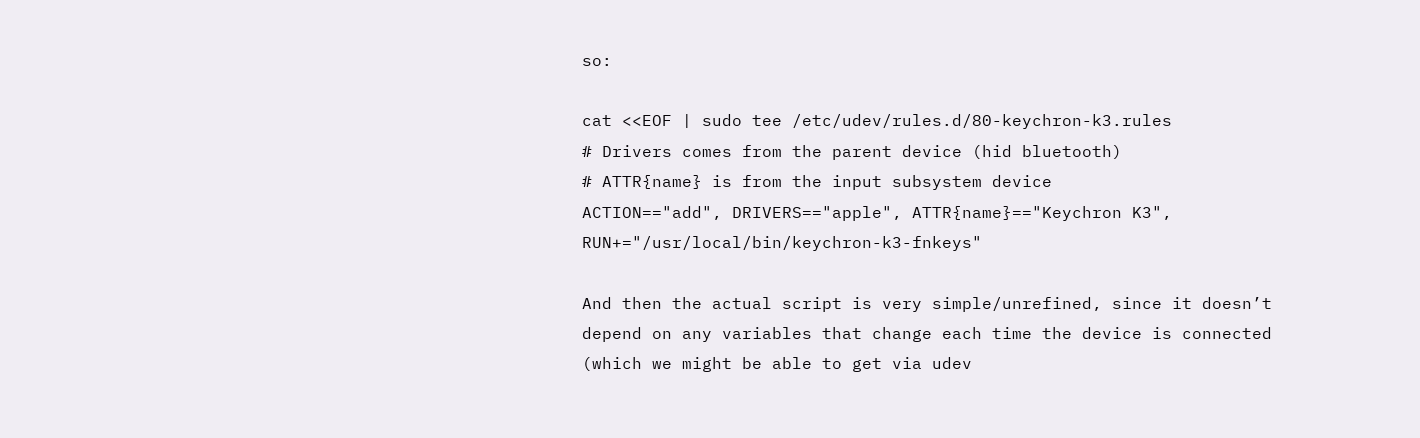so:

cat <<EOF | sudo tee /etc/udev/rules.d/80-keychron-k3.rules
# Drivers comes from the parent device (hid bluetooth)
# ATTR{name} is from the input subsystem device
ACTION=="add", DRIVERS=="apple", ATTR{name}=="Keychron K3", RUN+="/usr/local/bin/keychron-k3-fnkeys"

And then the actual script is very simple/unrefined, since it doesn’t depend on any variables that change each time the device is connected (which we might be able to get via udev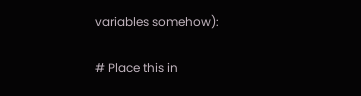variables somehow):

# Place this in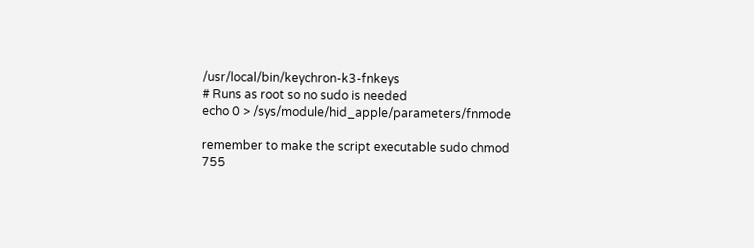/usr/local/bin/keychron-k3-fnkeys
# Runs as root so no sudo is needed
echo 0 > /sys/module/hid_apple/parameters/fnmode

remember to make the script executable sudo chmod 755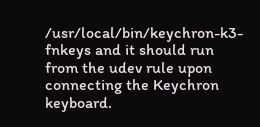/usr/local/bin/keychron-k3-fnkeys and it should run from the udev rule upon connecting the Keychron keyboard.